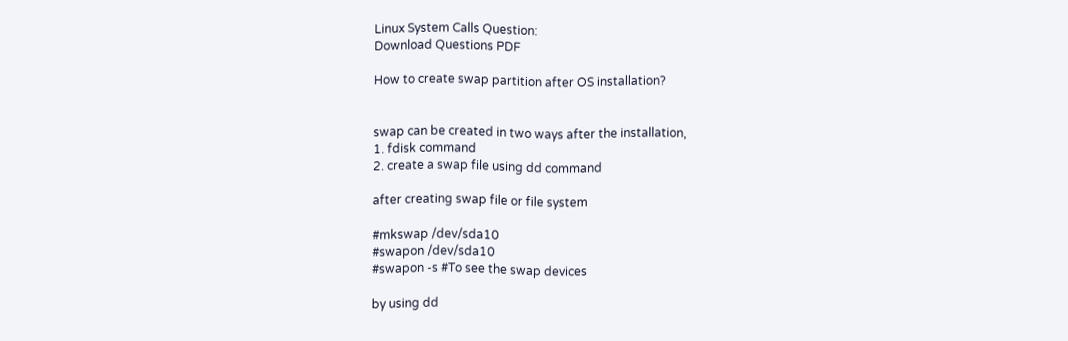Linux System Calls Question:
Download Questions PDF

How to create swap partition after OS installation?


swap can be created in two ways after the installation,
1. fdisk command
2. create a swap file using dd command

after creating swap file or file system

#mkswap /dev/sda10
#swapon /dev/sda10
#swapon -s #To see the swap devices

by using dd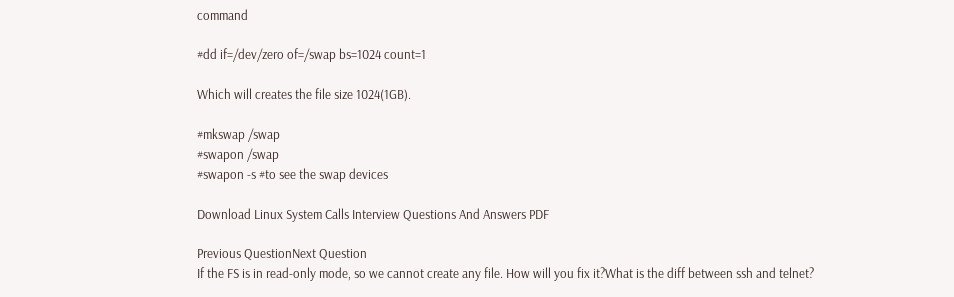command

#dd if=/dev/zero of=/swap bs=1024 count=1

Which will creates the file size 1024(1GB).

#mkswap /swap
#swapon /swap
#swapon -s #to see the swap devices

Download Linux System Calls Interview Questions And Answers PDF

Previous QuestionNext Question
If the FS is in read-only mode, so we cannot create any file. How will you fix it?What is the diff between ssh and telnet?